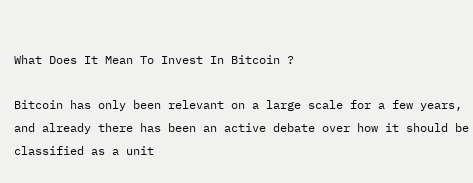What Does It Mean To Invest In Bitcoin ?

Bitcoin has only been relevant on a large scale for a few years, and already there has been an active debate over how it should be classified as a unit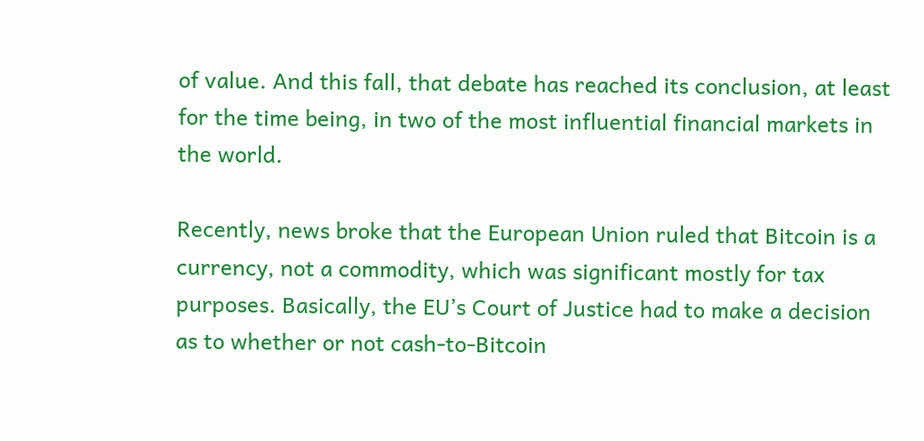of value. And this fall, that debate has reached its conclusion, at least for the time being, in two of the most influential financial markets in the world.

Recently, news broke that the European Union ruled that Bitcoin is a currency, not a commodity, which was significant mostly for tax purposes. Basically, the EU’s Court of Justice had to make a decision as to whether or not cash-to-Bitcoin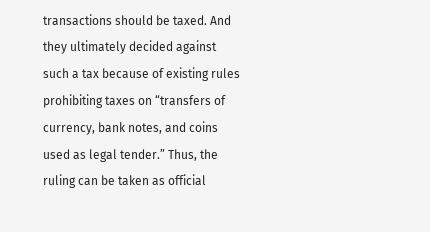transactions should be taxed. And they ultimately decided against such a tax because of existing rules prohibiting taxes on “transfers of currency, bank notes, and coins used as legal tender.” Thus, the ruling can be taken as official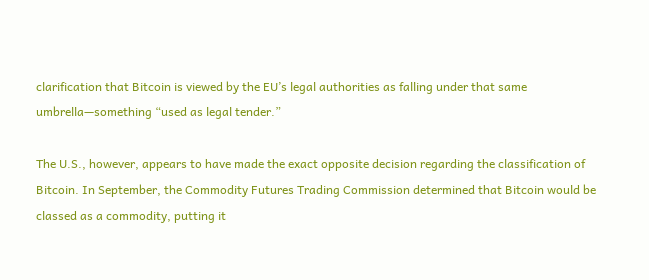clarification that Bitcoin is viewed by the EU’s legal authorities as falling under that same umbrella—something “used as legal tender.”

The U.S., however, appears to have made the exact opposite decision regarding the classification of Bitcoin. In September, the Commodity Futures Trading Commission determined that Bitcoin would be classed as a commodity, putting it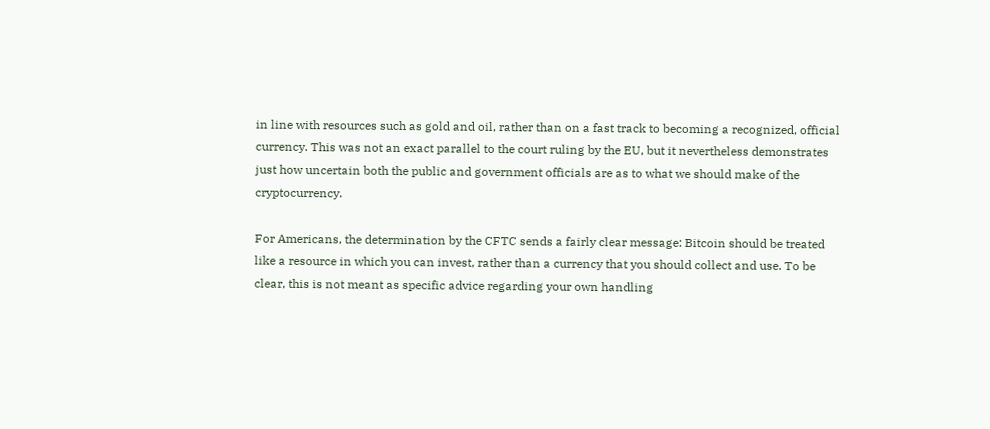in line with resources such as gold and oil, rather than on a fast track to becoming a recognized, official currency. This was not an exact parallel to the court ruling by the EU, but it nevertheless demonstrates just how uncertain both the public and government officials are as to what we should make of the cryptocurrency.

For Americans, the determination by the CFTC sends a fairly clear message: Bitcoin should be treated like a resource in which you can invest, rather than a currency that you should collect and use. To be clear, this is not meant as specific advice regarding your own handling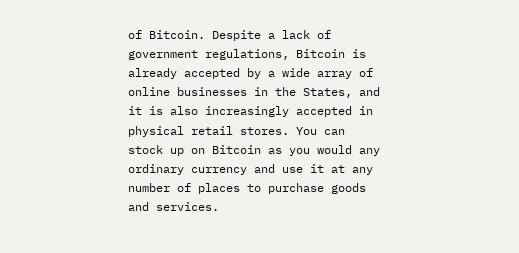of Bitcoin. Despite a lack of government regulations, Bitcoin is already accepted by a wide array of online businesses in the States, and it is also increasingly accepted in physical retail stores. You can stock up on Bitcoin as you would any ordinary currency and use it at any number of places to purchase goods and services.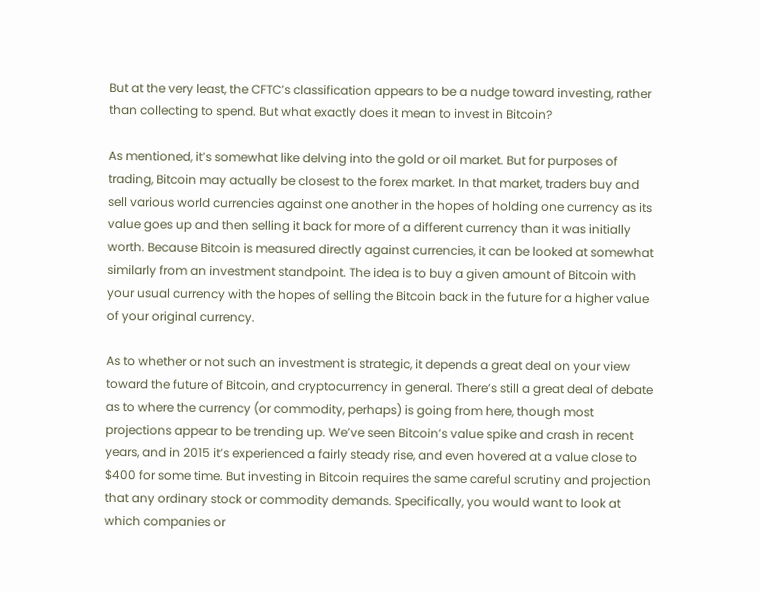But at the very least, the CFTC’s classification appears to be a nudge toward investing, rather than collecting to spend. But what exactly does it mean to invest in Bitcoin?

As mentioned, it’s somewhat like delving into the gold or oil market. But for purposes of trading, Bitcoin may actually be closest to the forex market. In that market, traders buy and sell various world currencies against one another in the hopes of holding one currency as its value goes up and then selling it back for more of a different currency than it was initially worth. Because Bitcoin is measured directly against currencies, it can be looked at somewhat similarly from an investment standpoint. The idea is to buy a given amount of Bitcoin with your usual currency with the hopes of selling the Bitcoin back in the future for a higher value of your original currency.

As to whether or not such an investment is strategic, it depends a great deal on your view toward the future of Bitcoin, and cryptocurrency in general. There’s still a great deal of debate as to where the currency (or commodity, perhaps) is going from here, though most projections appear to be trending up. We’ve seen Bitcoin’s value spike and crash in recent years, and in 2015 it’s experienced a fairly steady rise, and even hovered at a value close to $400 for some time. But investing in Bitcoin requires the same careful scrutiny and projection that any ordinary stock or commodity demands. Specifically, you would want to look at which companies or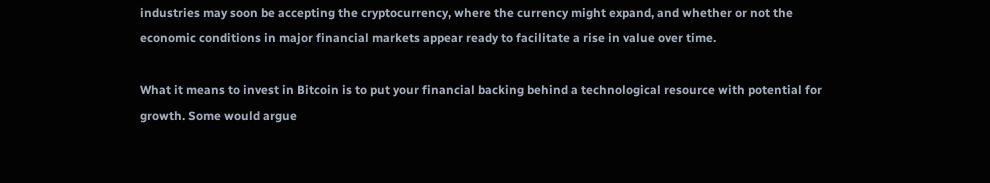industries may soon be accepting the cryptocurrency, where the currency might expand, and whether or not the economic conditions in major financial markets appear ready to facilitate a rise in value over time.

What it means to invest in Bitcoin is to put your financial backing behind a technological resource with potential for growth. Some would argue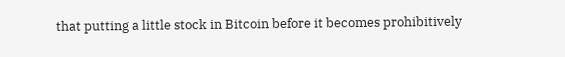that putting a little stock in Bitcoin before it becomes prohibitively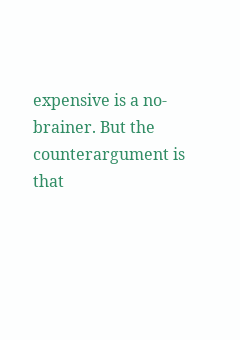expensive is a no-brainer. But the counterargument is that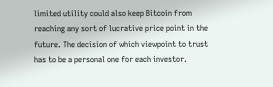limited utility could also keep Bitcoin from reaching any sort of lucrative price point in the future. The decision of which viewpoint to trust has to be a personal one for each investor.